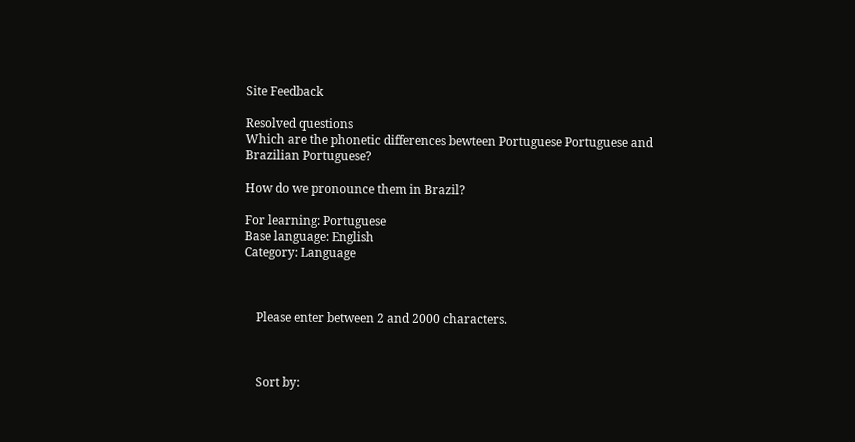Site Feedback

Resolved questions
Which are the phonetic differences bewteen Portuguese Portuguese and Brazilian Portuguese?

How do we pronounce them in Brazil?

For learning: Portuguese
Base language: English
Category: Language



    Please enter between 2 and 2000 characters.



    Sort by: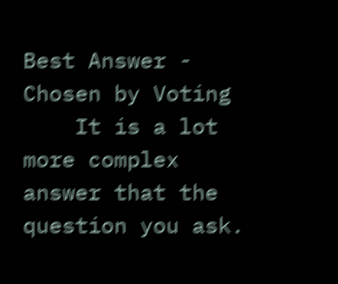Best Answer - Chosen by Voting
    It is a lot more complex answer that the question you ask.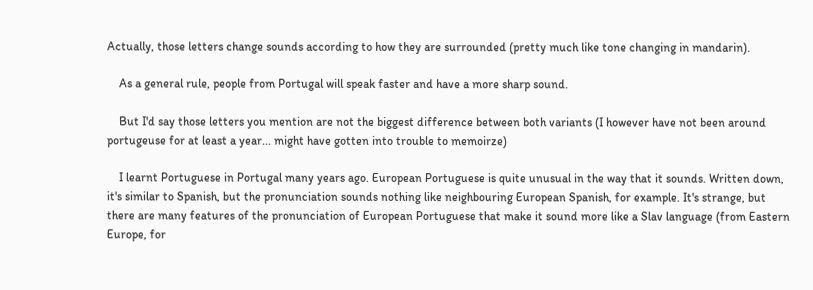Actually, those letters change sounds according to how they are surrounded (pretty much like tone changing in mandarin).

    As a general rule, people from Portugal will speak faster and have a more sharp sound.

    But I'd say those letters you mention are not the biggest difference between both variants (I however have not been around portugeuse for at least a year... might have gotten into trouble to memoirze)

    I learnt Portuguese in Portugal many years ago. European Portuguese is quite unusual in the way that it sounds. Written down, it's similar to Spanish, but the pronunciation sounds nothing like neighbouring European Spanish, for example. It's strange, but there are many features of the pronunciation of European Portuguese that make it sound more like a Slav language (from Eastern Europe, for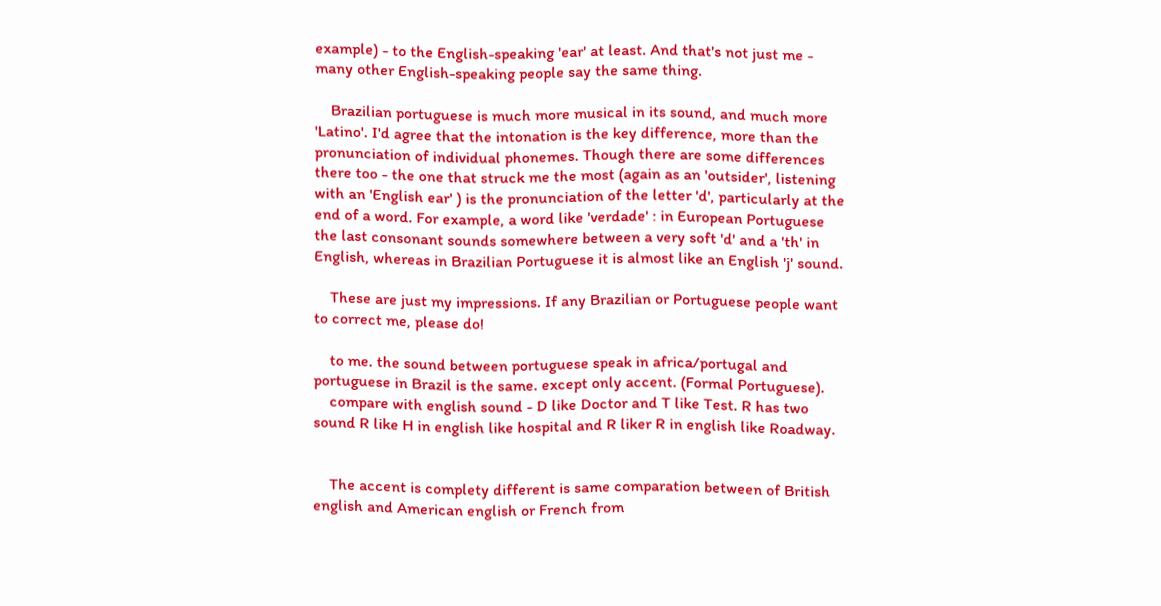example) - to the English-speaking 'ear' at least. And that's not just me - many other English-speaking people say the same thing.

    Brazilian portuguese is much more musical in its sound, and much more 'Latino'. I'd agree that the intonation is the key difference, more than the pronunciation of individual phonemes. Though there are some differences there too - the one that struck me the most (again as an 'outsider', listening with an 'English ear' ) is the pronunciation of the letter 'd', particularly at the end of a word. For example, a word like 'verdade' : in European Portuguese the last consonant sounds somewhere between a very soft 'd' and a 'th' in English, whereas in Brazilian Portuguese it is almost like an English 'j' sound.

    These are just my impressions. If any Brazilian or Portuguese people want to correct me, please do!

    to me. the sound between portuguese speak in africa/portugal and portuguese in Brazil is the same. except only accent. (Formal Portuguese).
    compare with english sound - D like Doctor and T like Test. R has two sound R like H in english like hospital and R liker R in english like Roadway.


    The accent is complety different is same comparation between of British english and American english or French from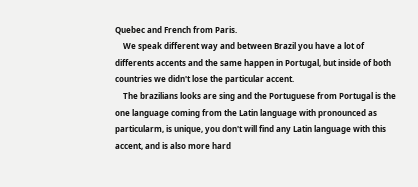Quebec and French from Paris.
    We speak different way and between Brazil you have a lot of differents accents and the same happen in Portugal, but inside of both countries we didn't lose the particular accent.
    The brazilians looks are sing and the Portuguese from Portugal is the one language coming from the Latin language with pronounced as particularm, is unique, you don't will find any Latin language with this accent, and is also more hard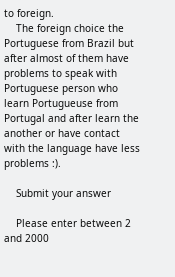to foreign.
    The foreign choice the Portuguese from Brazil but after almost of them have problems to speak with Portuguese person who learn Portugueuse from Portugal and after learn the another or have contact with the language have less problems :).

    Submit your answer

    Please enter between 2 and 2000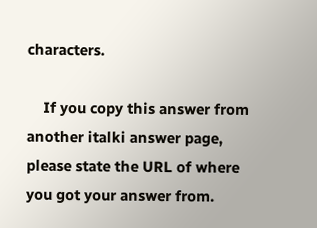characters.

    If you copy this answer from another italki answer page, please state the URL of where you got your answer from.